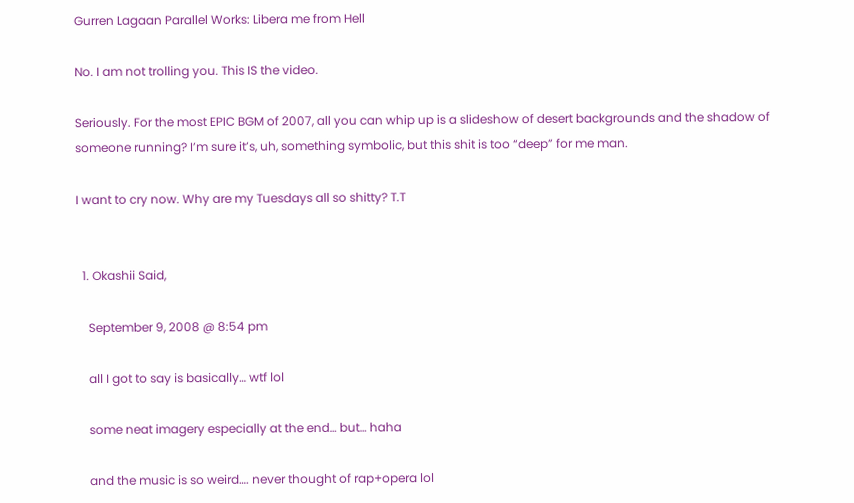Gurren Lagaan Parallel Works: Libera me from Hell

No. I am not trolling you. This IS the video.

Seriously. For the most EPIC BGM of 2007, all you can whip up is a slideshow of desert backgrounds and the shadow of someone running? I’m sure it’s, uh, something symbolic, but this shit is too “deep” for me man.

I want to cry now. Why are my Tuesdays all so shitty? T.T


  1. Okashii Said,

    September 9, 2008 @ 8:54 pm

    all I got to say is basically… wtf lol

    some neat imagery especially at the end… but… haha

    and the music is so weird…. never thought of rap+opera lol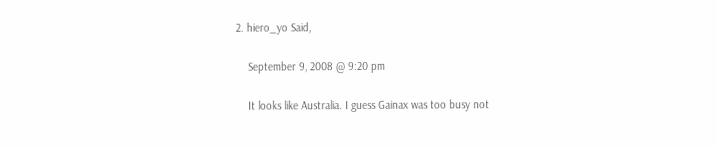2. hiero_yo Said,

    September 9, 2008 @ 9:20 pm

    It looks like Australia. I guess Gainax was too busy not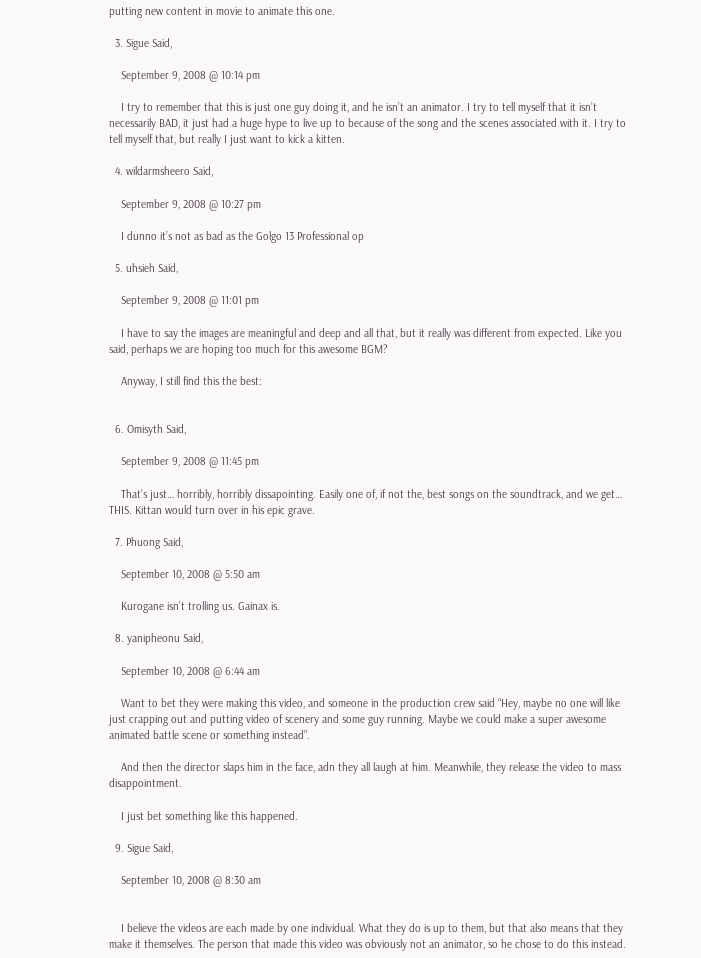putting new content in movie to animate this one.

  3. Sigue Said,

    September 9, 2008 @ 10:14 pm

    I try to remember that this is just one guy doing it, and he isn’t an animator. I try to tell myself that it isn’t necessarily BAD, it just had a huge hype to live up to because of the song and the scenes associated with it. I try to tell myself that, but really I just want to kick a kitten.

  4. wildarmsheero Said,

    September 9, 2008 @ 10:27 pm

    I dunno it’s not as bad as the Golgo 13 Professional op

  5. uhsieh Said,

    September 9, 2008 @ 11:01 pm

    I have to say the images are meaningful and deep and all that, but it really was different from expected. Like you said, perhaps we are hoping too much for this awesome BGM?

    Anyway, I still find this the best:


  6. Omisyth Said,

    September 9, 2008 @ 11:45 pm

    That’s just… horribly, horribly dissapointing. Easily one of, if not the, best songs on the soundtrack, and we get… THIS. Kittan would turn over in his epic grave.

  7. Phuong Said,

    September 10, 2008 @ 5:50 am

    Kurogane isn’t trolling us. Gainax is.

  8. yanipheonu Said,

    September 10, 2008 @ 6:44 am

    Want to bet they were making this video, and someone in the production crew said “Hey, maybe no one will like just crapping out and putting video of scenery and some guy running. Maybe we could make a super awesome animated battle scene or something instead”.

    And then the director slaps him in the face, adn they all laugh at him. Meanwhile, they release the video to mass disappointment.

    I just bet something like this happened.

  9. Sigue Said,

    September 10, 2008 @ 8:30 am


    I believe the videos are each made by one individual. What they do is up to them, but that also means that they make it themselves. The person that made this video was obviously not an animator, so he chose to do this instead.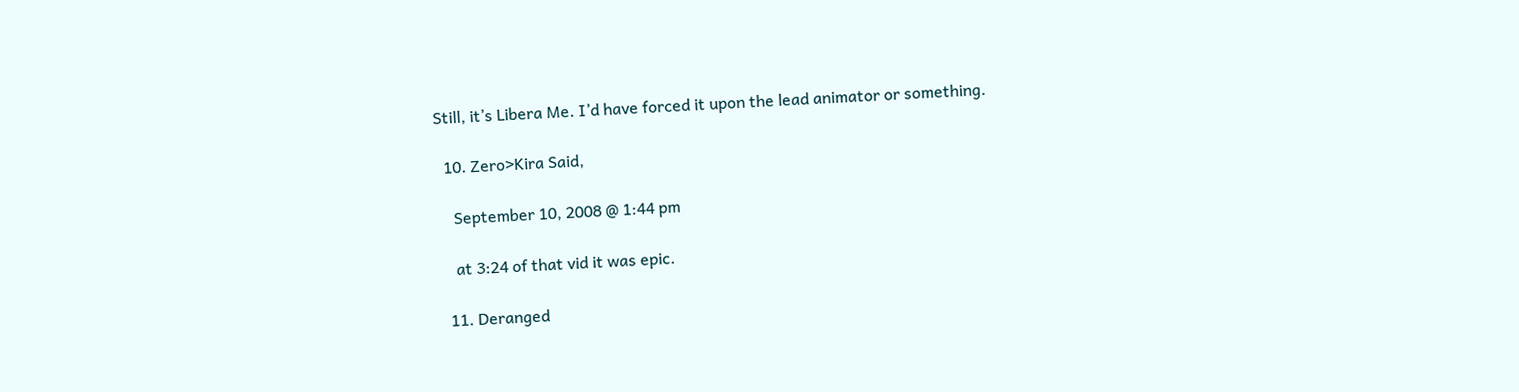Still, it’s Libera Me. I’d have forced it upon the lead animator or something.

  10. Zero>Kira Said,

    September 10, 2008 @ 1:44 pm

    at 3:24 of that vid it was epic.

  11. Deranged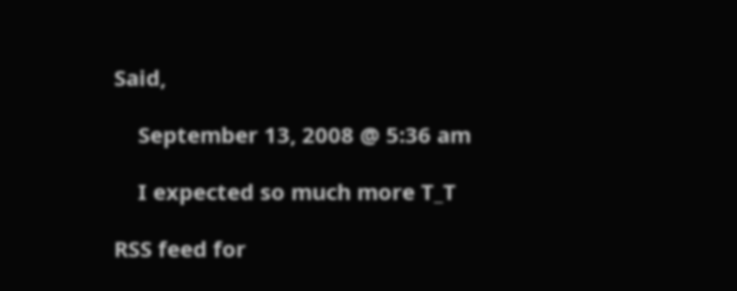Said,

    September 13, 2008 @ 5:36 am

    I expected so much more T_T

RSS feed for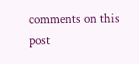comments on this post